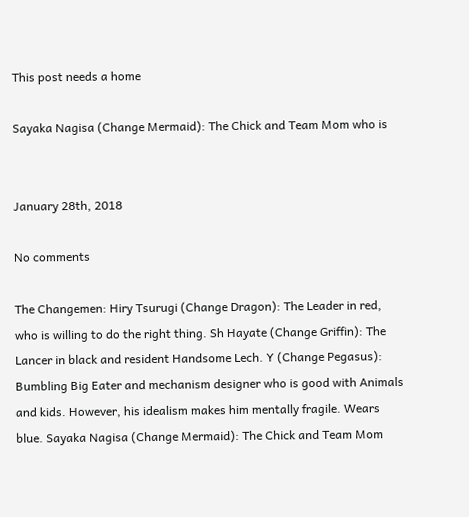This post needs a home

Sayaka Nagisa (Change Mermaid): The Chick and Team Mom who is


January 28th, 2018

No comments

The Changemen: Hiry Tsurugi (Change Dragon): The Leader in red, who is willing to do the right thing. Sh Hayate (Change Griffin): The Lancer in black and resident Handsome Lech. Y (Change Pegasus): Bumbling Big Eater and mechanism designer who is good with Animals and kids. However, his idealism makes him mentally fragile. Wears blue. Sayaka Nagisa (Change Mermaid): The Chick and Team Mom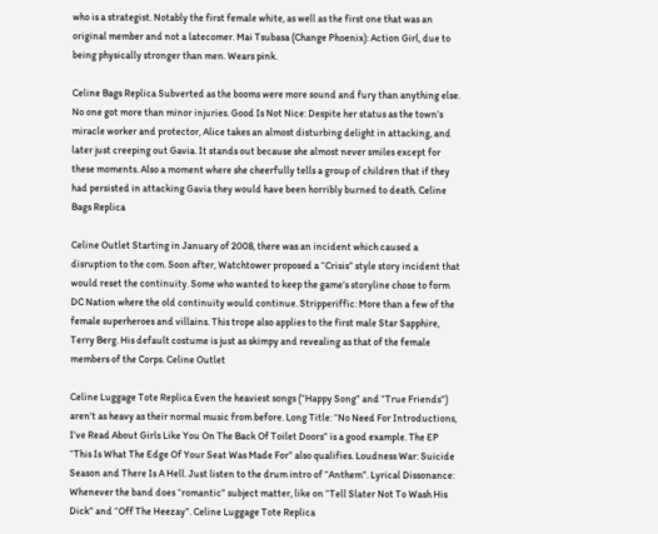who is a strategist. Notably the first female white, as well as the first one that was an original member and not a latecomer. Mai Tsubasa (Change Phoenix): Action Girl, due to being physically stronger than men. Wears pink.

Celine Bags Replica Subverted as the booms were more sound and fury than anything else. No one got more than minor injuries. Good Is Not Nice: Despite her status as the town’s miracle worker and protector, Alice takes an almost disturbing delight in attacking, and later just creeping out Gavia. It stands out because she almost never smiles except for these moments. Also a moment where she cheerfully tells a group of children that if they had persisted in attacking Gavia they would have been horribly burned to death. Celine Bags Replica

Celine Outlet Starting in January of 2008, there was an incident which caused a disruption to the com. Soon after, Watchtower proposed a “Crisis” style story incident that would reset the continuity. Some who wanted to keep the game’s storyline chose to form DC Nation where the old continuity would continue. Stripperiffic: More than a few of the female superheroes and villains. This trope also applies to the first male Star Sapphire, Terry Berg. His default costume is just as skimpy and revealing as that of the female members of the Corps. Celine Outlet

Celine Luggage Tote Replica Even the heaviest songs (“Happy Song” and “True Friends”) aren’t as heavy as their normal music from before. Long Title: “No Need For Introductions, I’ve Read About Girls Like You On The Back Of Toilet Doors” is a good example. The EP “This Is What The Edge Of Your Seat Was Made For” also qualifies. Loudness War: Suicide Season and There Is A Hell. Just listen to the drum intro of “Anthem”. Lyrical Dissonance: Whenever the band does “romantic” subject matter, like on “Tell Slater Not To Wash His Dick” and “Off The Heezay”. Celine Luggage Tote Replica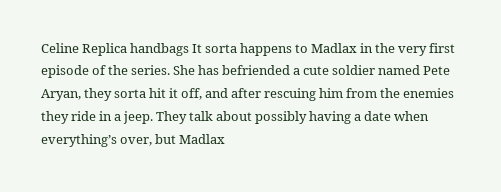Celine Replica handbags It sorta happens to Madlax in the very first episode of the series. She has befriended a cute soldier named Pete Aryan, they sorta hit it off, and after rescuing him from the enemies they ride in a jeep. They talk about possibly having a date when everything’s over, but Madlax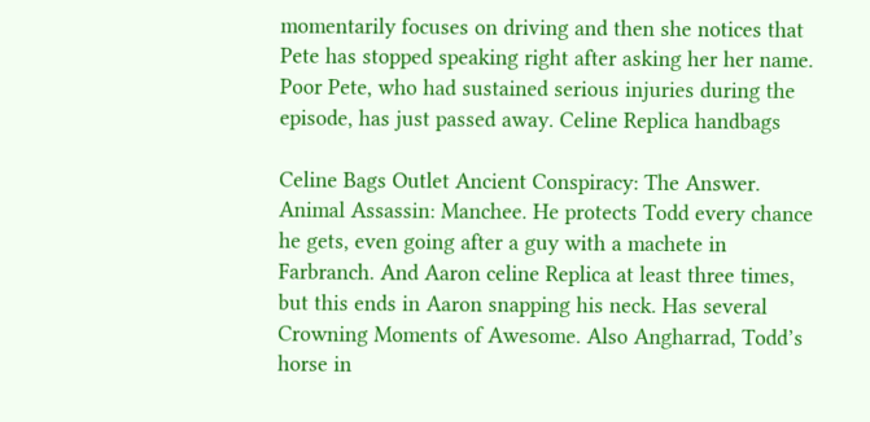momentarily focuses on driving and then she notices that Pete has stopped speaking right after asking her her name. Poor Pete, who had sustained serious injuries during the episode, has just passed away. Celine Replica handbags

Celine Bags Outlet Ancient Conspiracy: The Answer. Animal Assassin: Manchee. He protects Todd every chance he gets, even going after a guy with a machete in Farbranch. And Aaron celine Replica at least three times, but this ends in Aaron snapping his neck. Has several Crowning Moments of Awesome. Also Angharrad, Todd’s horse in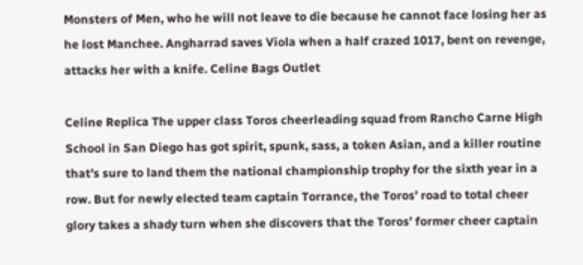Monsters of Men, who he will not leave to die because he cannot face losing her as he lost Manchee. Angharrad saves Viola when a half crazed 1017, bent on revenge, attacks her with a knife. Celine Bags Outlet

Celine Replica The upper class Toros cheerleading squad from Rancho Carne High School in San Diego has got spirit, spunk, sass, a token Asian, and a killer routine that’s sure to land them the national championship trophy for the sixth year in a row. But for newly elected team captain Torrance, the Toros’ road to total cheer glory takes a shady turn when she discovers that the Toros’ former cheer captain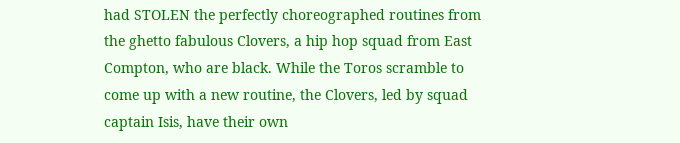had STOLEN the perfectly choreographed routines from the ghetto fabulous Clovers, a hip hop squad from East Compton, who are black. While the Toros scramble to come up with a new routine, the Clovers, led by squad captain Isis, have their own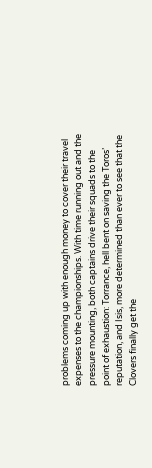problems coming up with enough money to cover their travel expenses to the championships. With time running out and the pressure mounting, both captains drive their squads to the point of exhaustion: Torrance, hell bent on saving the Toros’ reputation, and Isis, more determined than ever to see that the Clovers finally get the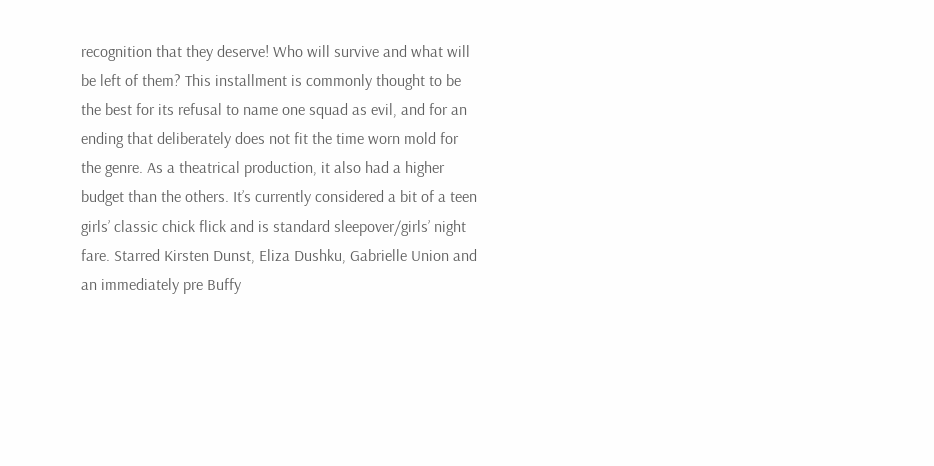recognition that they deserve! Who will survive and what will be left of them? This installment is commonly thought to be the best for its refusal to name one squad as evil, and for an ending that deliberately does not fit the time worn mold for the genre. As a theatrical production, it also had a higher budget than the others. It’s currently considered a bit of a teen girls’ classic chick flick and is standard sleepover/girls’ night fare. Starred Kirsten Dunst, Eliza Dushku, Gabrielle Union and an immediately pre Buffy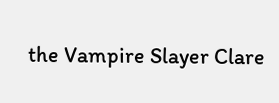the Vampire Slayer Clare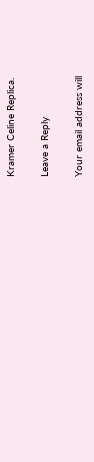Kramer Celine Replica.

Leave a Reply

Your email address will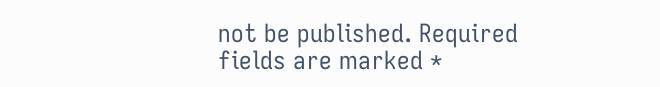not be published. Required fields are marked *